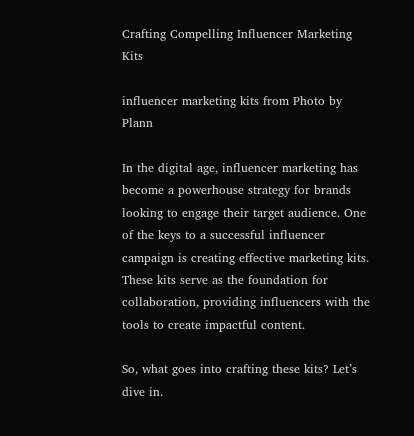Crafting Compelling Influencer Marketing Kits

influencer marketing kits from Photo by Plann

In the digital age, influencer marketing has become a powerhouse strategy for brands looking to engage their target audience. One of the keys to a successful influencer campaign is creating effective marketing kits. These kits serve as the foundation for collaboration, providing influencers with the tools to create impactful content.

So, what goes into crafting these kits? Let’s dive in.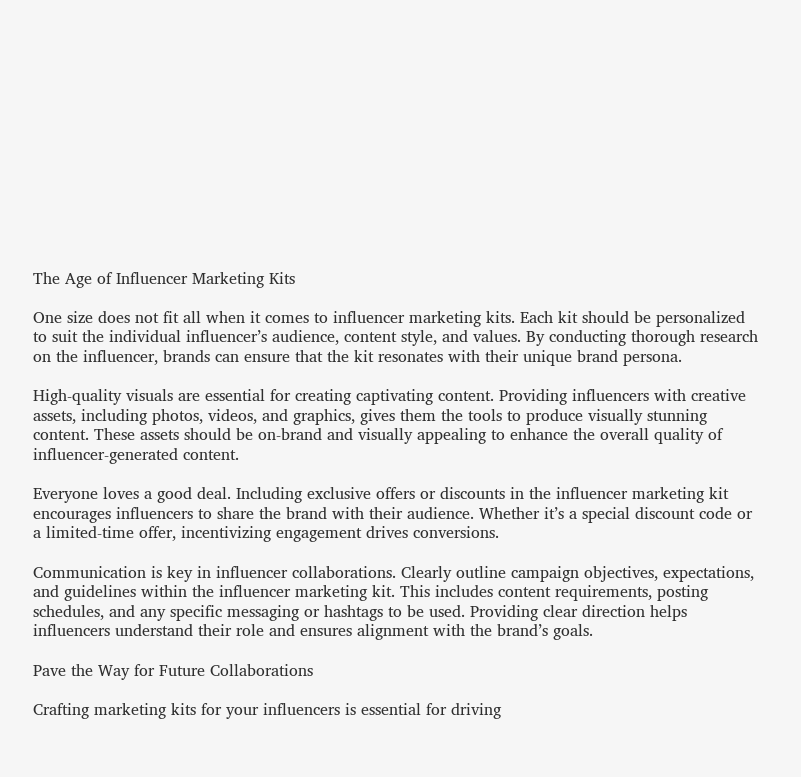The Age of Influencer Marketing Kits

One size does not fit all when it comes to influencer marketing kits. Each kit should be personalized to suit the individual influencer’s audience, content style, and values. By conducting thorough research on the influencer, brands can ensure that the kit resonates with their unique brand persona.

High-quality visuals are essential for creating captivating content. Providing influencers with creative assets, including photos, videos, and graphics, gives them the tools to produce visually stunning content. These assets should be on-brand and visually appealing to enhance the overall quality of influencer-generated content.

Everyone loves a good deal. Including exclusive offers or discounts in the influencer marketing kit encourages influencers to share the brand with their audience. Whether it’s a special discount code or a limited-time offer, incentivizing engagement drives conversions.

Communication is key in influencer collaborations. Clearly outline campaign objectives, expectations, and guidelines within the influencer marketing kit. This includes content requirements, posting schedules, and any specific messaging or hashtags to be used. Providing clear direction helps influencers understand their role and ensures alignment with the brand’s goals.

Pave the Way for Future Collaborations

Crafting marketing kits for your influencers is essential for driving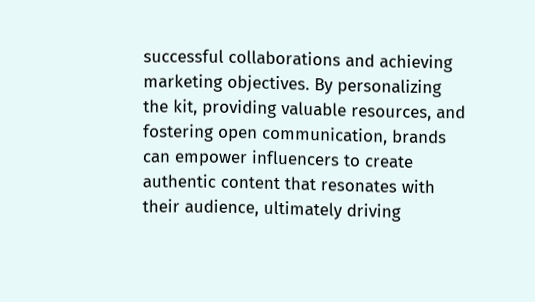successful collaborations and achieving marketing objectives. By personalizing the kit, providing valuable resources, and fostering open communication, brands can empower influencers to create authentic content that resonates with their audience, ultimately driving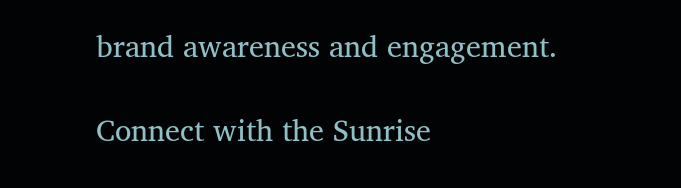brand awareness and engagement.

Connect with the Sunrise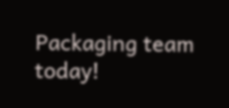Packaging team today!